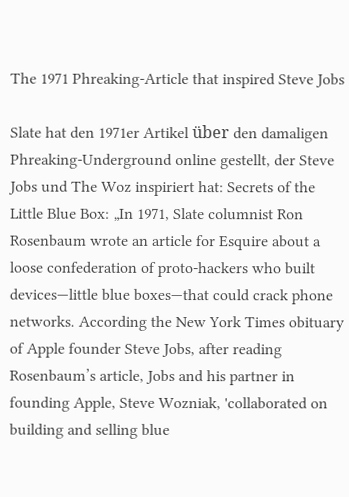The 1971 Phreaking-Article that inspired Steve Jobs

Slate hat den 1971er Artikel über den damaligen Phreaking-Underground online gestellt, der Steve Jobs und The Woz inspiriert hat: Secrets of the Little Blue Box: „In 1971, Slate columnist Ron Rosenbaum wrote an article for Esquire about a loose confederation of proto-hackers who built devices—little blue boxes—that could crack phone networks. According the New York Times obituary of Apple founder Steve Jobs, after reading Rosenbaum’s article, Jobs and his partner in founding Apple, Steve Wozniak, 'collaborated on building and selling blue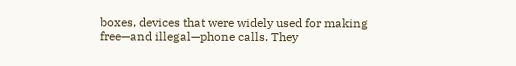boxes, devices that were widely used for making free—and illegal—phone calls. They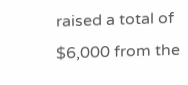raised a total of $6,000 from the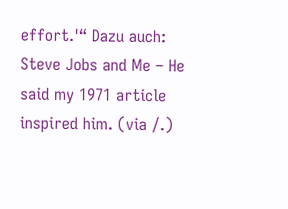effort.'“ Dazu auch: Steve Jobs and Me – He said my 1971 article inspired him. (via /.)